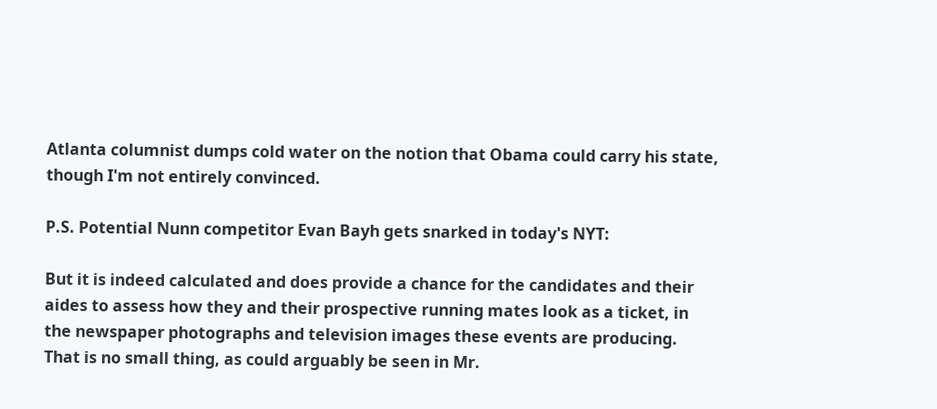Atlanta columnist dumps cold water on the notion that Obama could carry his state, though I'm not entirely convinced.

P.S. Potential Nunn competitor Evan Bayh gets snarked in today's NYT:

But it is indeed calculated and does provide a chance for the candidates and their aides to assess how they and their prospective running mates look as a ticket, in the newspaper photographs and television images these events are producing. That is no small thing, as could arguably be seen in Mr.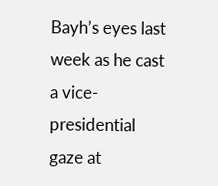Bayh’s eyes last week as he cast a vice-presidential gaze at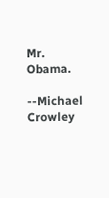Mr. Obama.

--Michael Crowley